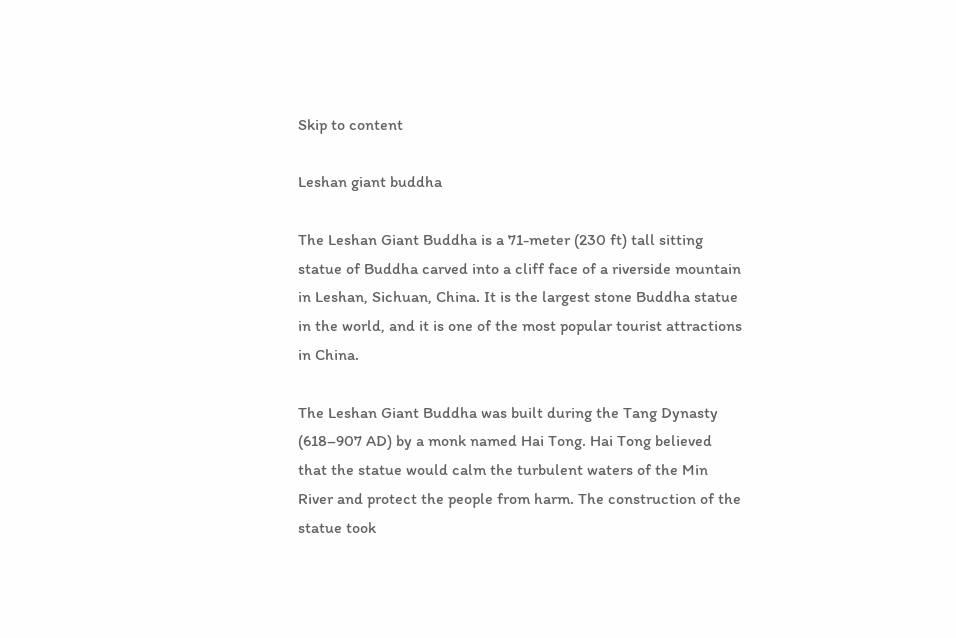Skip to content

Leshan giant buddha

The Leshan Giant Buddha is a 71-meter (230 ft) tall sitting statue of Buddha carved into a cliff face of a riverside mountain in Leshan, Sichuan, China. It is the largest stone Buddha statue in the world, and it is one of the most popular tourist attractions in China.

The Leshan Giant Buddha was built during the Tang Dynasty (618–907 AD) by a monk named Hai Tong. Hai Tong believed that the statue would calm the turbulent waters of the Min River and protect the people from harm. The construction of the statue took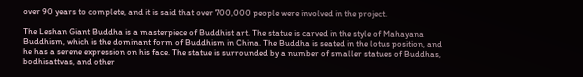over 90 years to complete, and it is said that over 700,000 people were involved in the project.

The Leshan Giant Buddha is a masterpiece of Buddhist art. The statue is carved in the style of Mahayana Buddhism, which is the dominant form of Buddhism in China. The Buddha is seated in the lotus position, and he has a serene expression on his face. The statue is surrounded by a number of smaller statues of Buddhas, bodhisattvas, and other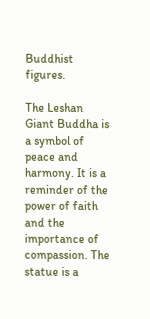Buddhist figures.

The Leshan Giant Buddha is a symbol of peace and harmony. It is a reminder of the power of faith and the importance of compassion. The statue is a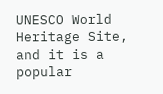UNESCO World Heritage Site, and it is a popular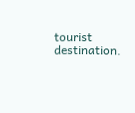tourist destination.